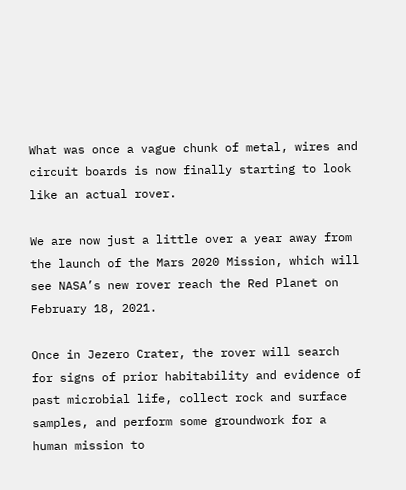What was once a vague chunk of metal, wires and circuit boards is now finally starting to look like an actual rover.

We are now just a little over a year away from the launch of the Mars 2020 Mission, which will see NASA’s new rover reach the Red Planet on February 18, 2021.

Once in Jezero Crater, the rover will search for signs of prior habitability and evidence of past microbial life, collect rock and surface samples, and perform some groundwork for a human mission to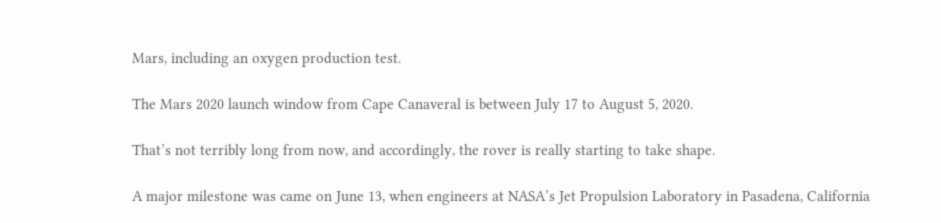Mars, including an oxygen production test.

The Mars 2020 launch window from Cape Canaveral is between July 17 to August 5, 2020.

That’s not terribly long from now, and accordingly, the rover is really starting to take shape.

A major milestone was came on June 13, when engineers at NASA’s Jet Propulsion Laboratory in Pasadena, California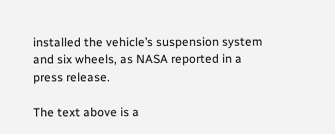installed the vehicle’s suspension system and six wheels, as NASA reported in a press release.

The text above is a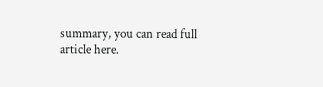summary, you can read full article here.